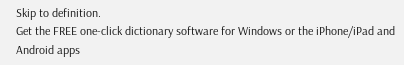Skip to definition.
Get the FREE one-click dictionary software for Windows or the iPhone/iPad and Android apps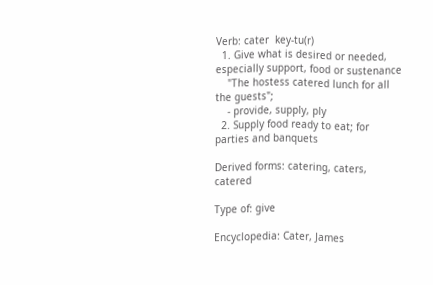Verb: cater  key-tu(r)
  1. Give what is desired or needed, especially support, food or sustenance
    "The hostess catered lunch for all the guests";
    - provide, supply, ply
  2. Supply food ready to eat; for parties and banquets

Derived forms: catering, caters, catered

Type of: give

Encyclopedia: Cater, James